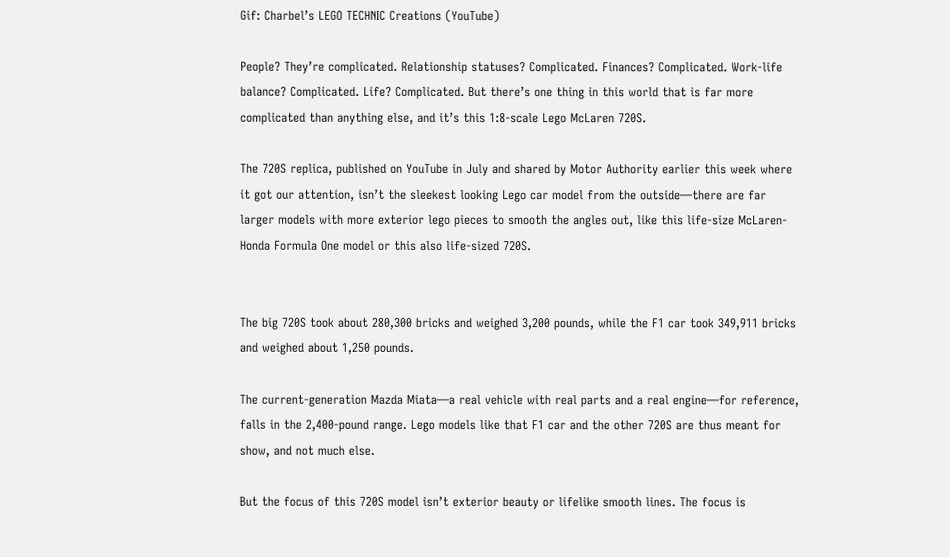Gif: Charbel’s LEGO TECHNIC Creations (YouTube)

People? They’re complicated. Relationship statuses? Complicated. Finances? Complicated. Work-life balance? Complicated. Life? Complicated. But there’s one thing in this world that is far more complicated than anything else, and it’s this 1:8-scale Lego McLaren 720S.

The 720S replica, published on YouTube in July and shared by Motor Authority earlier this week where it got our attention, isn’t the sleekest looking Lego car model from the outside—there are far larger models with more exterior lego pieces to smooth the angles out, like this life-size McLaren-Honda Formula One model or this also life-sized 720S.


The big 720S took about 280,300 bricks and weighed 3,200 pounds, while the F1 car took 349,911 bricks and weighed about 1,250 pounds.

The current-generation Mazda Miata—a real vehicle with real parts and a real engine—for reference, falls in the 2,400-pound range. Lego models like that F1 car and the other 720S are thus meant for show, and not much else.

But the focus of this 720S model isn’t exterior beauty or lifelike smooth lines. The focus is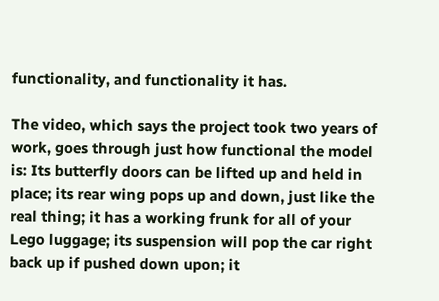functionality, and functionality it has.

The video, which says the project took two years of work, goes through just how functional the model is: Its butterfly doors can be lifted up and held in place; its rear wing pops up and down, just like the real thing; it has a working frunk for all of your Lego luggage; its suspension will pop the car right back up if pushed down upon; it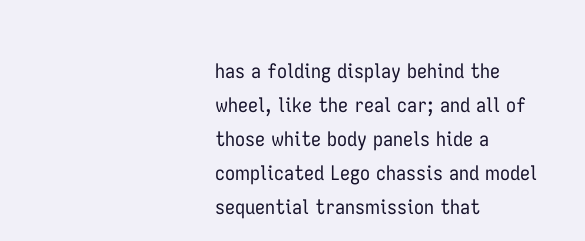has a folding display behind the wheel, like the real car; and all of those white body panels hide a complicated Lego chassis and model sequential transmission that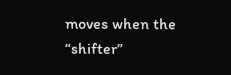moves when the “shifter”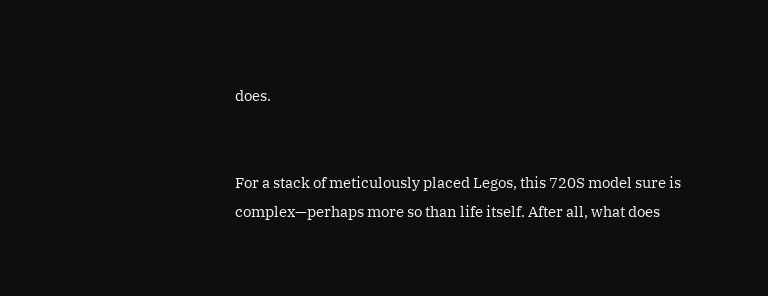does.


For a stack of meticulously placed Legos, this 720S model sure is complex—perhaps more so than life itself. After all, what does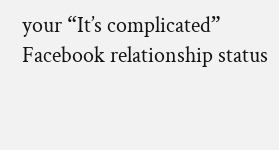your “It’s complicated” Facebook relationship status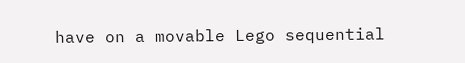have on a movable Lego sequential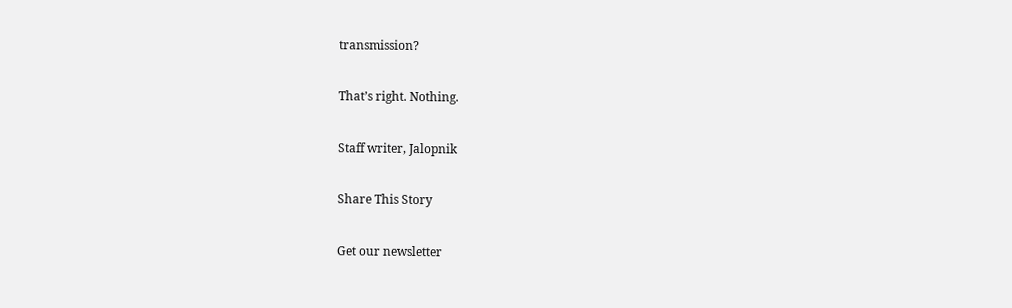transmission?

That’s right. Nothing.

Staff writer, Jalopnik

Share This Story

Get our newsletter